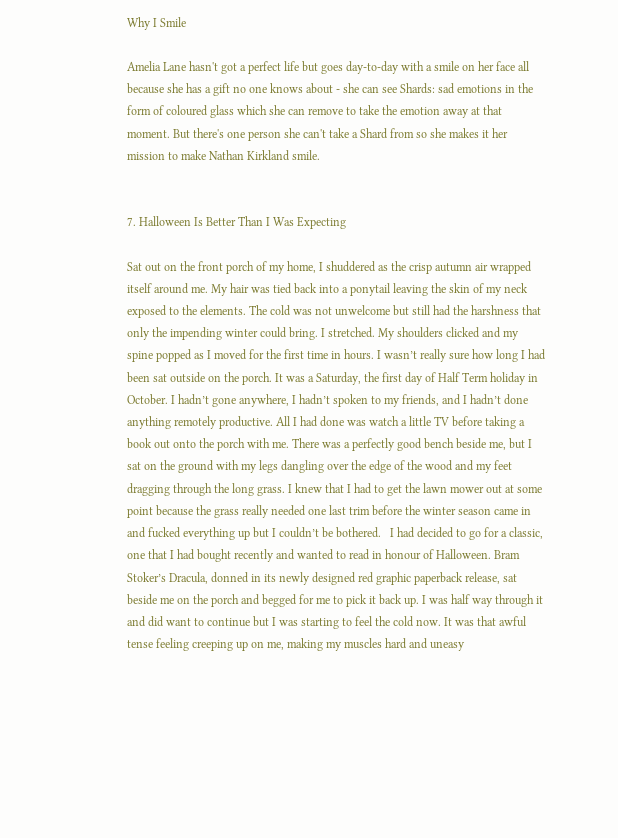Why I Smile

Amelia Lane hasn't got a perfect life but goes day-to-day with a smile on her face all because she has a gift no one knows about - she can see Shards: sad emotions in the form of coloured glass which she can remove to take the emotion away at that moment. But there's one person she can't take a Shard from so she makes it her mission to make Nathan Kirkland smile.


7. Halloween Is Better Than I Was Expecting

Sat out on the front porch of my home, I shuddered as the crisp autumn air wrapped itself around me. My hair was tied back into a ponytail leaving the skin of my neck exposed to the elements. The cold was not unwelcome but still had the harshness that only the impending winter could bring. I stretched. My shoulders clicked and my spine popped as I moved for the first time in hours. I wasn’t really sure how long I had been sat outside on the porch. It was a Saturday, the first day of Half Term holiday in October. I hadn’t gone anywhere, I hadn’t spoken to my friends, and I hadn’t done anything remotely productive. All I had done was watch a little TV before taking a book out onto the porch with me. There was a perfectly good bench beside me, but I sat on the ground with my legs dangling over the edge of the wood and my feet dragging through the long grass. I knew that I had to get the lawn mower out at some point because the grass really needed one last trim before the winter season came in and fucked everything up but I couldn’t be bothered.   I had decided to go for a classic, one that I had bought recently and wanted to read in honour of Halloween. Bram Stoker’s Dracula, donned in its newly designed red graphic paperback release, sat beside me on the porch and begged for me to pick it back up. I was half way through it and did want to continue but I was starting to feel the cold now. It was that awful tense feeling creeping up on me, making my muscles hard and uneasy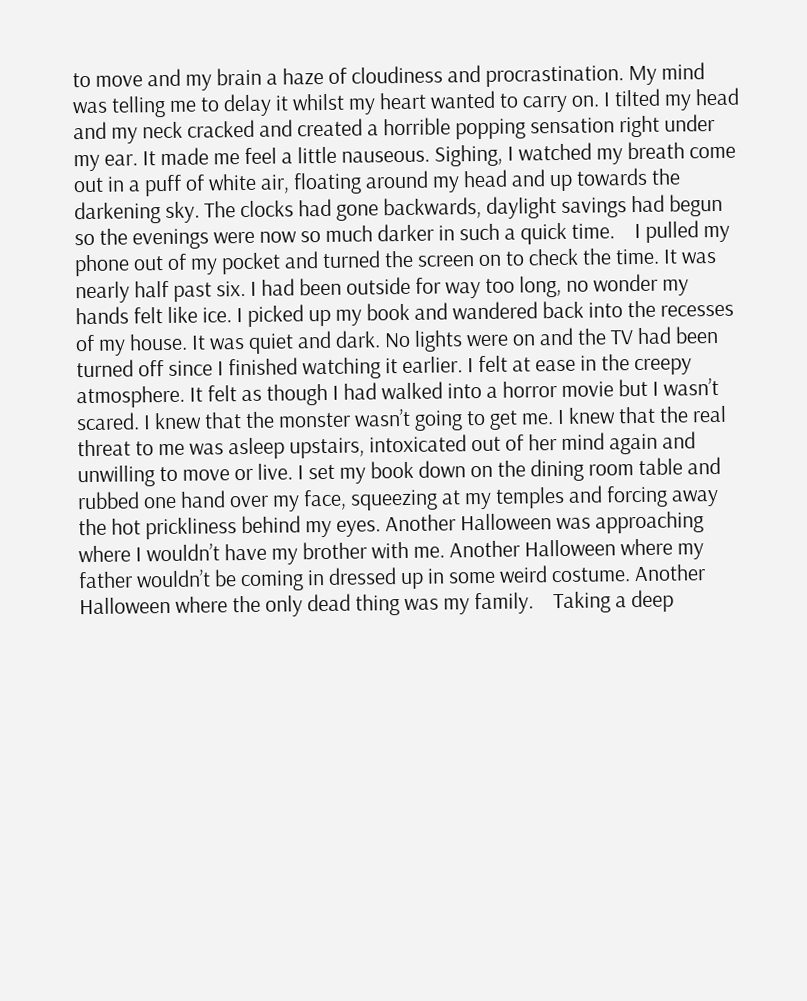to move and my brain a haze of cloudiness and procrastination. My mind was telling me to delay it whilst my heart wanted to carry on. I tilted my head and my neck cracked and created a horrible popping sensation right under my ear. It made me feel a little nauseous. Sighing, I watched my breath come out in a puff of white air, floating around my head and up towards the darkening sky. The clocks had gone backwards, daylight savings had begun so the evenings were now so much darker in such a quick time.    I pulled my phone out of my pocket and turned the screen on to check the time. It was nearly half past six. I had been outside for way too long, no wonder my hands felt like ice. I picked up my book and wandered back into the recesses of my house. It was quiet and dark. No lights were on and the TV had been turned off since I finished watching it earlier. I felt at ease in the creepy atmosphere. It felt as though I had walked into a horror movie but I wasn’t scared. I knew that the monster wasn’t going to get me. I knew that the real threat to me was asleep upstairs, intoxicated out of her mind again and unwilling to move or live. I set my book down on the dining room table and rubbed one hand over my face, squeezing at my temples and forcing away the hot prickliness behind my eyes. Another Halloween was approaching where I wouldn’t have my brother with me. Another Halloween where my father wouldn’t be coming in dressed up in some weird costume. Another Halloween where the only dead thing was my family.    Taking a deep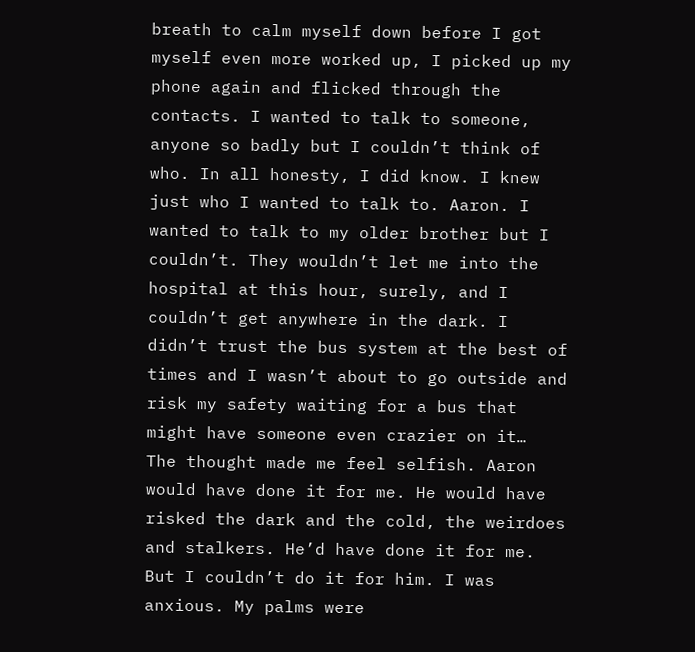breath to calm myself down before I got myself even more worked up, I picked up my phone again and flicked through the contacts. I wanted to talk to someone, anyone so badly but I couldn’t think of who. In all honesty, I did know. I knew just who I wanted to talk to. Aaron. I wanted to talk to my older brother but I couldn’t. They wouldn’t let me into the hospital at this hour, surely, and I couldn’t get anywhere in the dark. I didn’t trust the bus system at the best of times and I wasn’t about to go outside and risk my safety waiting for a bus that might have someone even crazier on it…   The thought made me feel selfish. Aaron would have done it for me. He would have risked the dark and the cold, the weirdoes and stalkers. He’d have done it for me. But I couldn’t do it for him. I was anxious. My palms were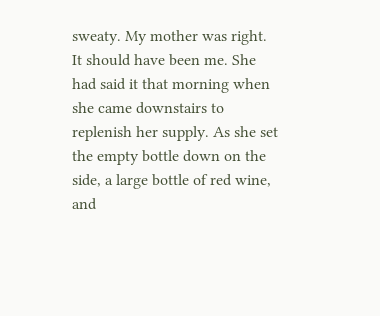sweaty. My mother was right. It should have been me. She had said it that morning when she came downstairs to replenish her supply. As she set the empty bottle down on the side, a large bottle of red wine, and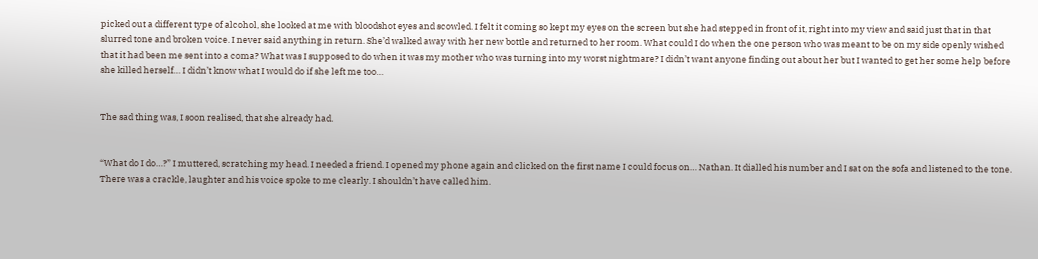picked out a different type of alcohol, she looked at me with bloodshot eyes and scowled. I felt it coming so kept my eyes on the screen but she had stepped in front of it, right into my view and said just that in that slurred tone and broken voice. I never said anything in return. She’d walked away with her new bottle and returned to her room. What could I do when the one person who was meant to be on my side openly wished that it had been me sent into a coma? What was I supposed to do when it was my mother who was turning into my worst nightmare? I didn’t want anyone finding out about her but I wanted to get her some help before she killed herself… I didn’t know what I would do if she left me too…


The sad thing was, I soon realised, that she already had.


“What do I do…?” I muttered, scratching my head. I needed a friend. I opened my phone again and clicked on the first name I could focus on… Nathan. It dialled his number and I sat on the sofa and listened to the tone. There was a crackle, laughter and his voice spoke to me clearly. I shouldn’t have called him.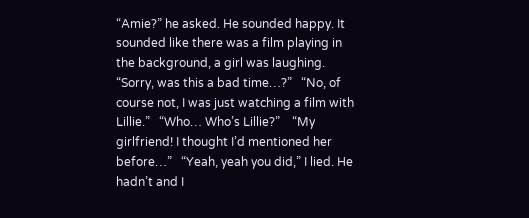“Amie?” he asked. He sounded happy. It sounded like there was a film playing in the background, a girl was laughing.   “Sorry, was this a bad time…?”   “No, of course not, I was just watching a film with Lillie.”   “Who… Who’s Lillie?”    “My girlfriend! I thought I’d mentioned her before…”   “Yeah, yeah you did,” I lied. He hadn’t and I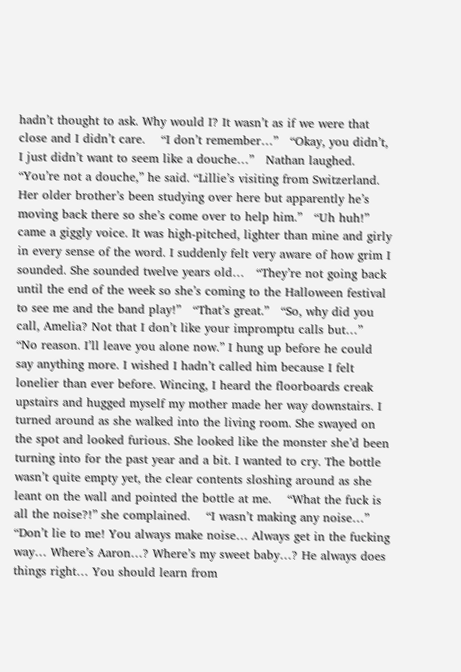hadn’t thought to ask. Why would I? It wasn’t as if we were that close and I didn’t care.    “I don’t remember…”   “Okay, you didn’t, I just didn’t want to seem like a douche…”   Nathan laughed. “You’re not a douche,” he said. “Lillie’s visiting from Switzerland. Her older brother’s been studying over here but apparently he’s moving back there so she’s come over to help him.”   “Uh huh!” came a giggly voice. It was high-pitched, lighter than mine and girly in every sense of the word. I suddenly felt very aware of how grim I sounded. She sounded twelve years old…   “They’re not going back until the end of the week so she’s coming to the Halloween festival to see me and the band play!”   “That’s great.”   “So, why did you call, Amelia? Not that I don’t like your impromptu calls but…”   “No reason. I’ll leave you alone now.” I hung up before he could say anything more. I wished I hadn’t called him because I felt lonelier than ever before. Wincing, I heard the floorboards creak upstairs and hugged myself my mother made her way downstairs. I turned around as she walked into the living room. She swayed on the spot and looked furious. She looked like the monster she’d been turning into for the past year and a bit. I wanted to cry. The bottle wasn’t quite empty yet, the clear contents sloshing around as she leant on the wall and pointed the bottle at me.    “What the fuck is all the noise?!” she complained.    “I wasn’t making any noise…”   “Don’t lie to me! You always make noise… Always get in the fucking way… Where’s Aaron…? Where’s my sweet baby…? He always does things right… You should learn from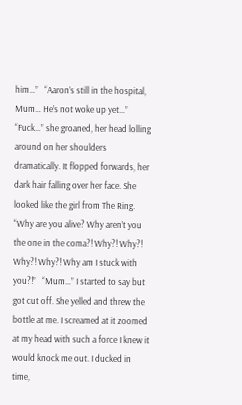him…”   “Aaron’s still in the hospital, Mum… He’s not woke up yet…”   “Fuck…” she groaned, her head lolling around on her shoulders dramatically. It flopped forwards, her dark hair falling over her face. She looked like the girl from The Ring. “Why are you alive? Why aren’t you the one in the coma?! Why?! Why?! Why?! Why?! Why am I stuck with you?!”   “Mum…” I started to say but got cut off. She yelled and threw the bottle at me. I screamed at it zoomed at my head with such a force I knew it would knock me out. I ducked in time,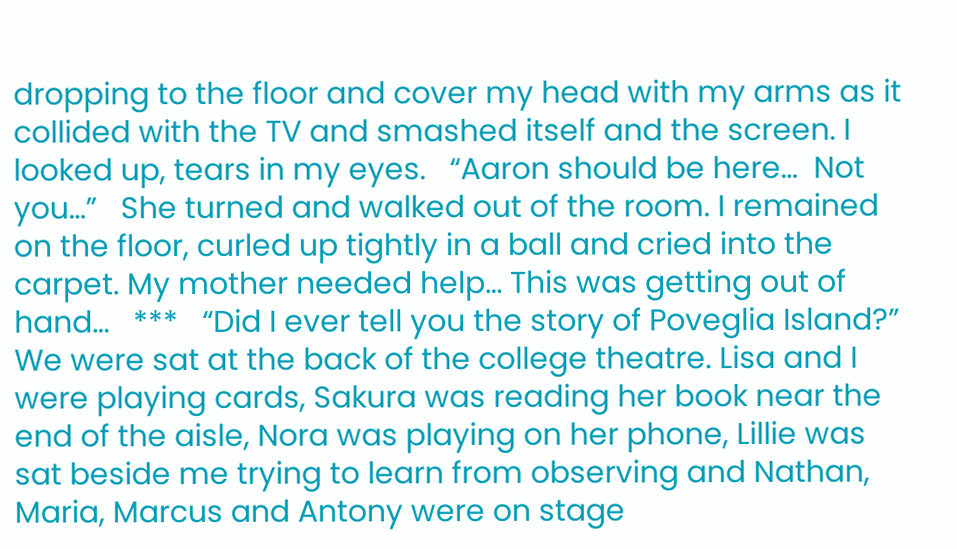dropping to the floor and cover my head with my arms as it collided with the TV and smashed itself and the screen. I looked up, tears in my eyes.   “Aaron should be here…  Not you…”   She turned and walked out of the room. I remained on the floor, curled up tightly in a ball and cried into the carpet. My mother needed help… This was getting out of hand…   ***   “Did I ever tell you the story of Poveglia Island?”   We were sat at the back of the college theatre. Lisa and I were playing cards, Sakura was reading her book near the end of the aisle, Nora was playing on her phone, Lillie was sat beside me trying to learn from observing and Nathan, Maria, Marcus and Antony were on stage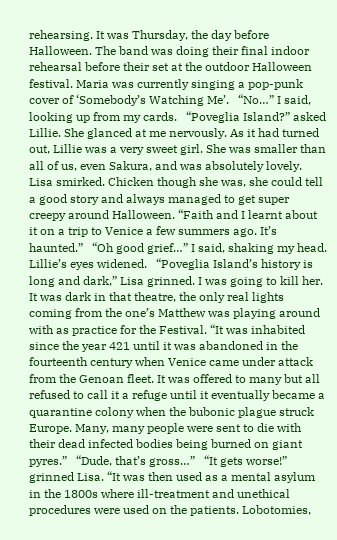rehearsing. It was Thursday, the day before Halloween. The band was doing their final indoor rehearsal before their set at the outdoor Halloween festival. Maria was currently singing a pop-punk cover of ‘Somebody’s Watching Me’.   “No…” I said, looking up from my cards.   “Poveglia Island?” asked Lillie. She glanced at me nervously. As it had turned out, Lillie was a very sweet girl. She was smaller than all of us, even Sakura, and was absolutely lovely.    Lisa smirked. Chicken though she was, she could tell a good story and always managed to get super creepy around Halloween. “Faith and I learnt about it on a trip to Venice a few summers ago. It’s haunted.”   “Oh good grief…” I said, shaking my head. Lillie’s eyes widened.   “Poveglia Island’s history is long and dark,” Lisa grinned. I was going to kill her. It was dark in that theatre, the only real lights coming from the one’s Matthew was playing around with as practice for the Festival. “It was inhabited since the year 421 until it was abandoned in the fourteenth century when Venice came under attack from the Genoan fleet. It was offered to many but all refused to call it a refuge until it eventually became a quarantine colony when the bubonic plague struck Europe. Many, many people were sent to die with their dead infected bodies being burned on giant pyres.”   “Dude, that’s gross…”   “It gets worse!” grinned Lisa. “It was then used as a mental asylum in the 1800s where ill-treatment and unethical procedures were used on the patients. Lobotomies,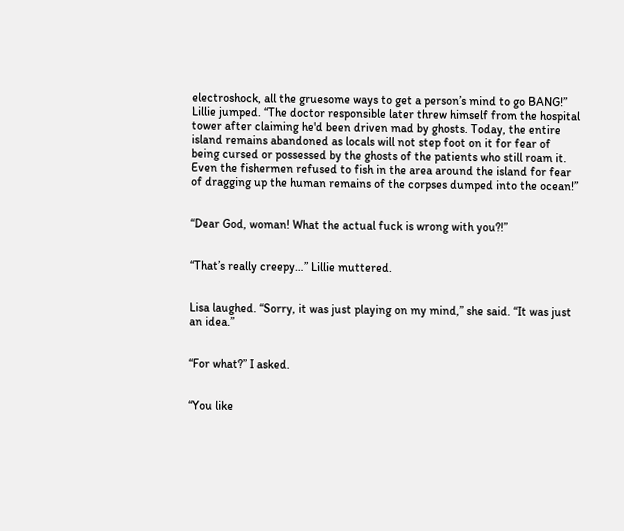electroshock, all the gruesome ways to get a person’s mind to go BANG!” Lillie jumped. “The doctor responsible later threw himself from the hospital tower after claiming he'd been driven mad by ghosts. Today, the entire island remains abandoned as locals will not step foot on it for fear of being cursed or possessed by the ghosts of the patients who still roam it. Even the fishermen refused to fish in the area around the island for fear of dragging up the human remains of the corpses dumped into the ocean!”


“Dear God, woman! What the actual fuck is wrong with you?!”


“That’s really creepy…” Lillie muttered.


Lisa laughed. “Sorry, it was just playing on my mind,” she said. “It was just an idea.”


“For what?” I asked.


“You like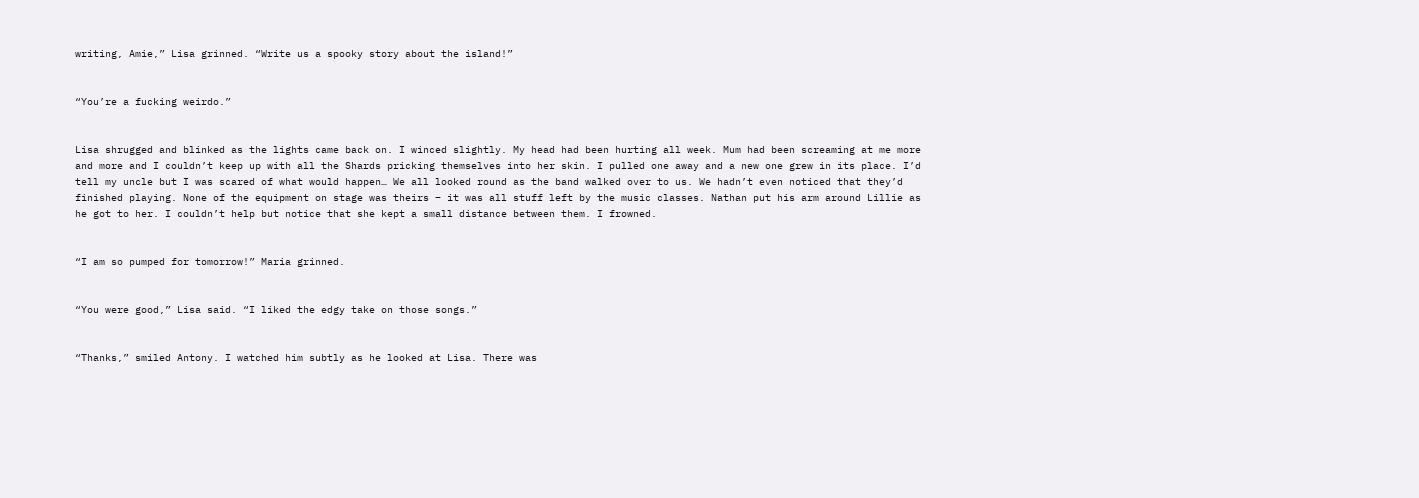writing, Amie,” Lisa grinned. “Write us a spooky story about the island!”


“You’re a fucking weirdo.”


Lisa shrugged and blinked as the lights came back on. I winced slightly. My head had been hurting all week. Mum had been screaming at me more and more and I couldn’t keep up with all the Shards pricking themselves into her skin. I pulled one away and a new one grew in its place. I’d tell my uncle but I was scared of what would happen… We all looked round as the band walked over to us. We hadn’t even noticed that they’d finished playing. None of the equipment on stage was theirs – it was all stuff left by the music classes. Nathan put his arm around Lillie as he got to her. I couldn’t help but notice that she kept a small distance between them. I frowned.


“I am so pumped for tomorrow!” Maria grinned.


“You were good,” Lisa said. “I liked the edgy take on those songs.”


“Thanks,” smiled Antony. I watched him subtly as he looked at Lisa. There was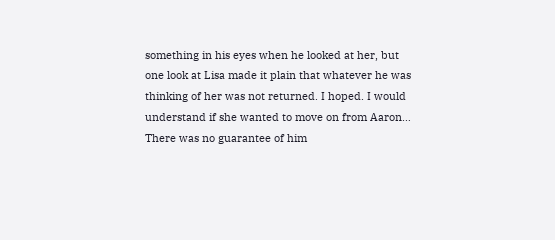something in his eyes when he looked at her, but one look at Lisa made it plain that whatever he was thinking of her was not returned. I hoped. I would understand if she wanted to move on from Aaron… There was no guarantee of him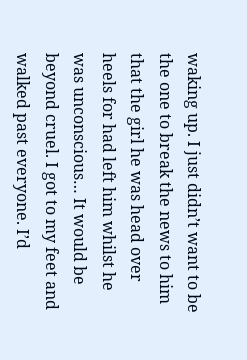waking up. I just didn’t want to be the one to break the news to him that the girl he was head over heels for had left him whilst he was unconscious… It would be beyond cruel. I got to my feet and walked past everyone. I’d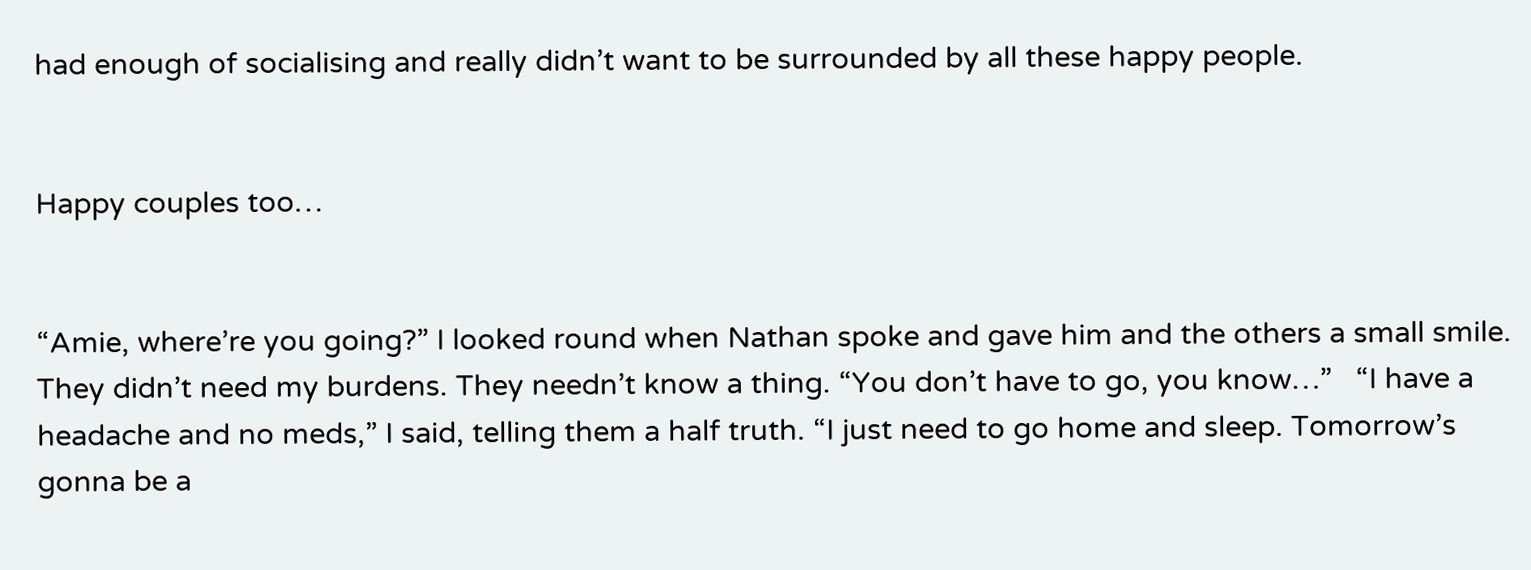had enough of socialising and really didn’t want to be surrounded by all these happy people.


Happy couples too…


“Amie, where’re you going?” I looked round when Nathan spoke and gave him and the others a small smile. They didn’t need my burdens. They needn’t know a thing. “You don’t have to go, you know…”   “I have a headache and no meds,” I said, telling them a half truth. “I just need to go home and sleep. Tomorrow’s gonna be a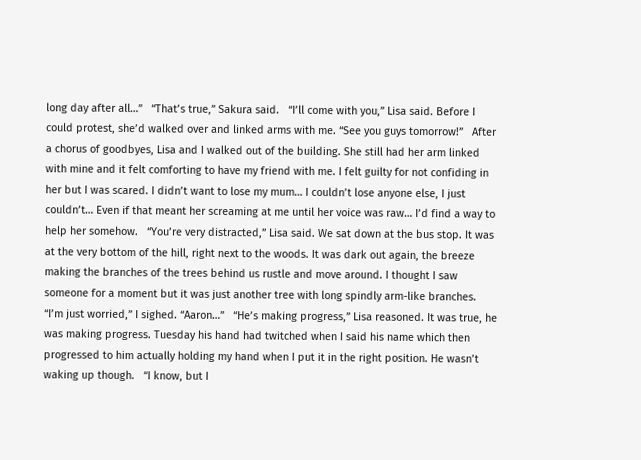long day after all…”   “That’s true,” Sakura said.   “I’ll come with you,” Lisa said. Before I could protest, she’d walked over and linked arms with me. “See you guys tomorrow!”   After a chorus of goodbyes, Lisa and I walked out of the building. She still had her arm linked with mine and it felt comforting to have my friend with me. I felt guilty for not confiding in her but I was scared. I didn’t want to lose my mum… I couldn’t lose anyone else, I just couldn’t… Even if that meant her screaming at me until her voice was raw… I’d find a way to help her somehow.   “You’re very distracted,” Lisa said. We sat down at the bus stop. It was at the very bottom of the hill, right next to the woods. It was dark out again, the breeze making the branches of the trees behind us rustle and move around. I thought I saw someone for a moment but it was just another tree with long spindly arm-like branches.    “I’m just worried,” I sighed. “Aaron…”   “He’s making progress,” Lisa reasoned. It was true, he was making progress. Tuesday his hand had twitched when I said his name which then progressed to him actually holding my hand when I put it in the right position. He wasn’t waking up though.   “I know, but I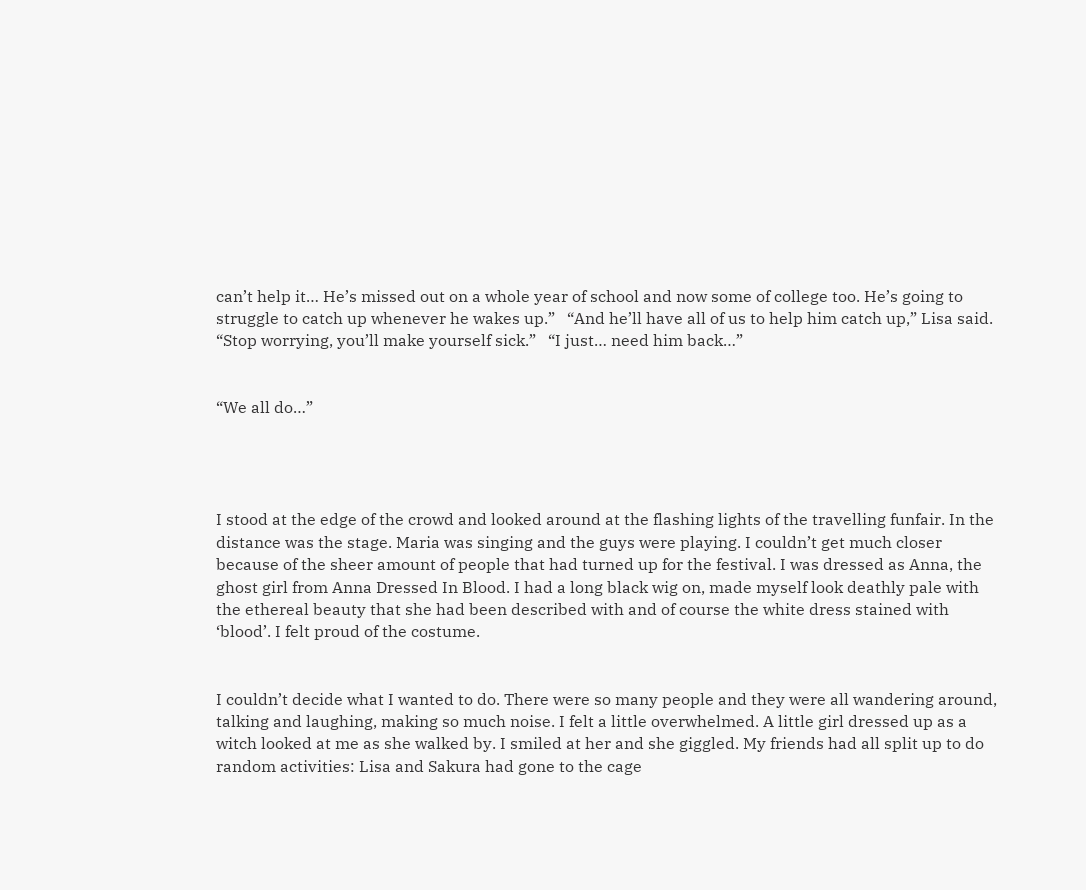can’t help it… He’s missed out on a whole year of school and now some of college too. He’s going to struggle to catch up whenever he wakes up.”   “And he’ll have all of us to help him catch up,” Lisa said. “Stop worrying, you’ll make yourself sick.”   “I just… need him back…”


“We all do…”




I stood at the edge of the crowd and looked around at the flashing lights of the travelling funfair. In the distance was the stage. Maria was singing and the guys were playing. I couldn’t get much closer because of the sheer amount of people that had turned up for the festival. I was dressed as Anna, the ghost girl from Anna Dressed In Blood. I had a long black wig on, made myself look deathly pale with the ethereal beauty that she had been described with and of course the white dress stained with ‘blood’. I felt proud of the costume.


I couldn’t decide what I wanted to do. There were so many people and they were all wandering around, talking and laughing, making so much noise. I felt a little overwhelmed. A little girl dressed up as a witch looked at me as she walked by. I smiled at her and she giggled. My friends had all split up to do random activities: Lisa and Sakura had gone to the cage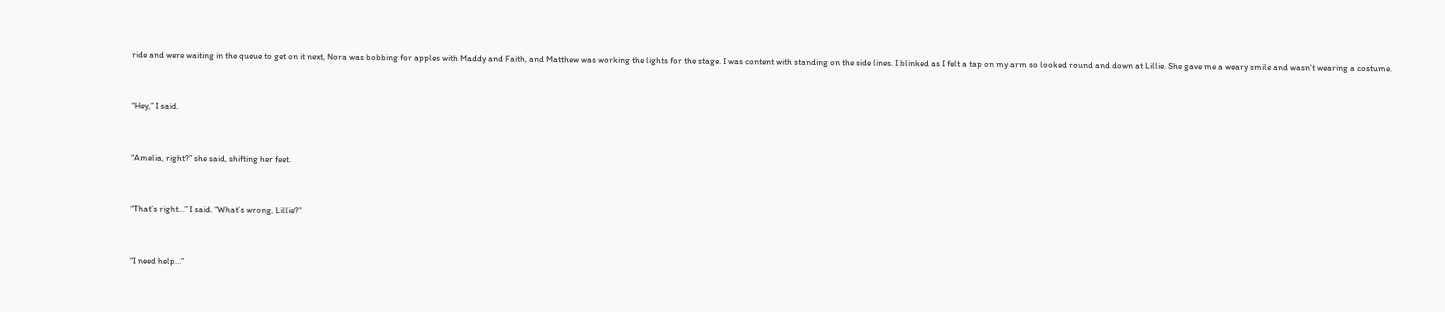ride and were waiting in the queue to get on it next, Nora was bobbing for apples with Maddy and Faith, and Matthew was working the lights for the stage. I was content with standing on the side lines. I blinked as I felt a tap on my arm so looked round and down at Lillie. She gave me a weary smile and wasn’t wearing a costume.


“Hey,” I said.


“Amelia, right?” she said, shifting her feet.


“That’s right…” I said. “What’s wrong, Lillie?”


“I need help…”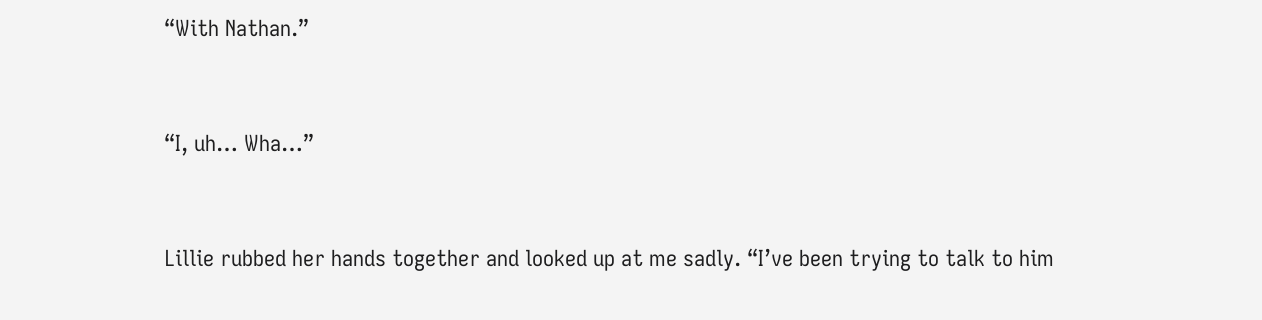“With Nathan.”


“I, uh… Wha…”


Lillie rubbed her hands together and looked up at me sadly. “I’ve been trying to talk to him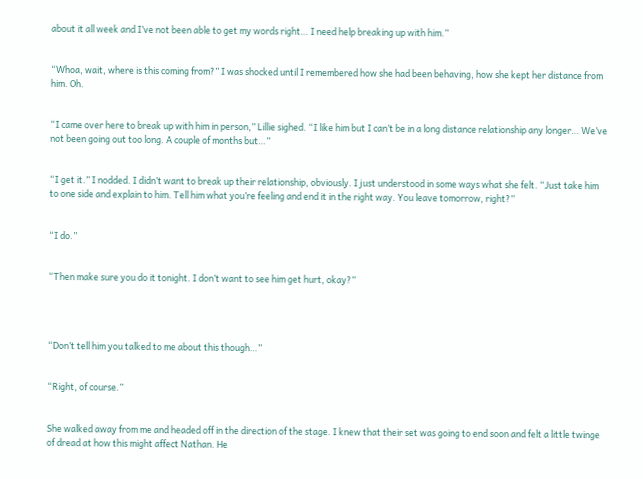about it all week and I’ve not been able to get my words right… I need help breaking up with him.”


“Whoa, wait, where is this coming from?” I was shocked until I remembered how she had been behaving, how she kept her distance from him. Oh.


“I came over here to break up with him in person,” Lillie sighed. “I like him but I can’t be in a long distance relationship any longer… We’ve not been going out too long. A couple of months but…”


“I get it.” I nodded. I didn’t want to break up their relationship, obviously. I just understood in some ways what she felt. “Just take him to one side and explain to him. Tell him what you’re feeling and end it in the right way. You leave tomorrow, right?”


“I do.”


“Then make sure you do it tonight. I don’t want to see him get hurt, okay?”




“Don’t tell him you talked to me about this though…”


“Right, of course.”


She walked away from me and headed off in the direction of the stage. I knew that their set was going to end soon and felt a little twinge of dread at how this might affect Nathan. He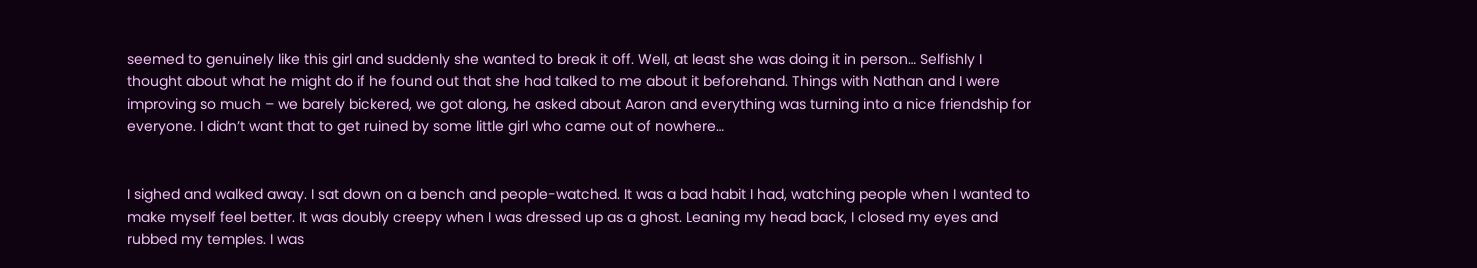seemed to genuinely like this girl and suddenly she wanted to break it off. Well, at least she was doing it in person… Selfishly I thought about what he might do if he found out that she had talked to me about it beforehand. Things with Nathan and I were improving so much – we barely bickered, we got along, he asked about Aaron and everything was turning into a nice friendship for everyone. I didn’t want that to get ruined by some little girl who came out of nowhere…


I sighed and walked away. I sat down on a bench and people-watched. It was a bad habit I had, watching people when I wanted to make myself feel better. It was doubly creepy when I was dressed up as a ghost. Leaning my head back, I closed my eyes and rubbed my temples. I was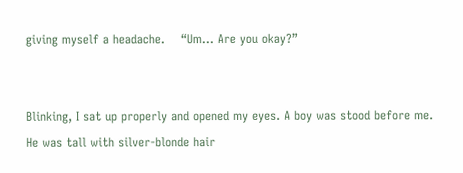giving myself a headache.    “Um… Are you okay?”


Blinking, I sat up properly and opened my eyes. A boy was stood before me. He was tall with silver-blonde hair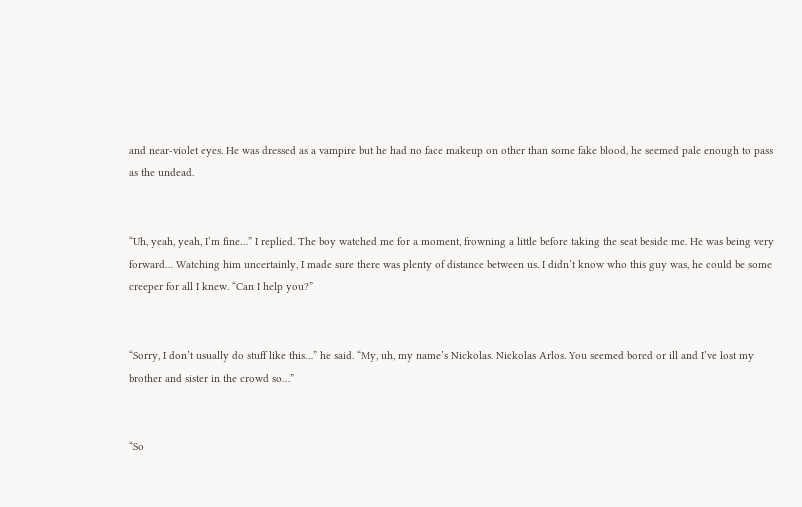and near-violet eyes. He was dressed as a vampire but he had no face makeup on other than some fake blood, he seemed pale enough to pass as the undead.


“Uh, yeah, yeah, I’m fine…” I replied. The boy watched me for a moment, frowning a little before taking the seat beside me. He was being very forward… Watching him uncertainly, I made sure there was plenty of distance between us. I didn’t know who this guy was, he could be some creeper for all I knew. “Can I help you?”


“Sorry, I don’t usually do stuff like this…” he said. “My, uh, my name’s Nickolas. Nickolas Arlos. You seemed bored or ill and I’ve lost my brother and sister in the crowd so…”


“So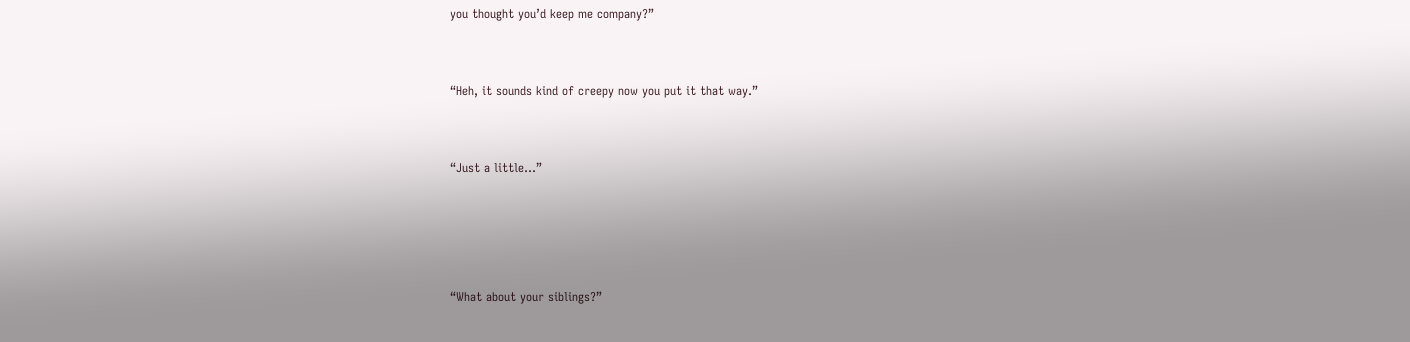you thought you’d keep me company?”


“Heh, it sounds kind of creepy now you put it that way.”


“Just a little…”




“What about your siblings?”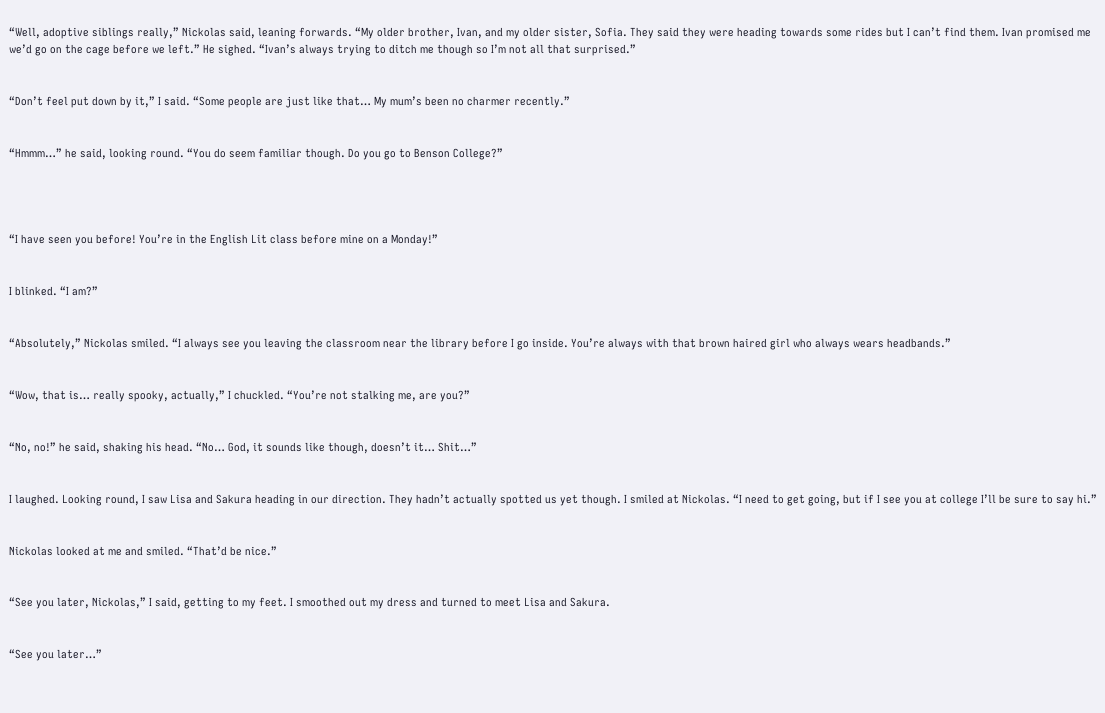“Well, adoptive siblings really,” Nickolas said, leaning forwards. “My older brother, Ivan, and my older sister, Sofia. They said they were heading towards some rides but I can’t find them. Ivan promised me we’d go on the cage before we left.” He sighed. “Ivan’s always trying to ditch me though so I’m not all that surprised.”


“Don’t feel put down by it,” I said. “Some people are just like that… My mum’s been no charmer recently.”


“Hmmm…” he said, looking round. “You do seem familiar though. Do you go to Benson College?”




“I have seen you before! You’re in the English Lit class before mine on a Monday!”


I blinked. “I am?”


“Absolutely,” Nickolas smiled. “I always see you leaving the classroom near the library before I go inside. You’re always with that brown haired girl who always wears headbands.”


“Wow, that is… really spooky, actually,” I chuckled. “You’re not stalking me, are you?”


“No, no!” he said, shaking his head. “No… God, it sounds like though, doesn’t it… Shit…”


I laughed. Looking round, I saw Lisa and Sakura heading in our direction. They hadn’t actually spotted us yet though. I smiled at Nickolas. “I need to get going, but if I see you at college I’ll be sure to say hi.”


Nickolas looked at me and smiled. “That’d be nice.”


“See you later, Nickolas,” I said, getting to my feet. I smoothed out my dress and turned to meet Lisa and Sakura.


“See you later…”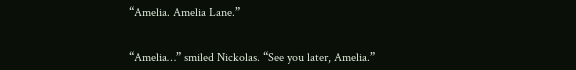“Amelia. Amelia Lane.”


“Amelia…” smiled Nickolas. “See you later, Amelia.”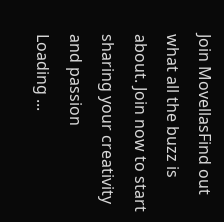Join MovellasFind out what all the buzz is about. Join now to start sharing your creativity and passion
Loading ...